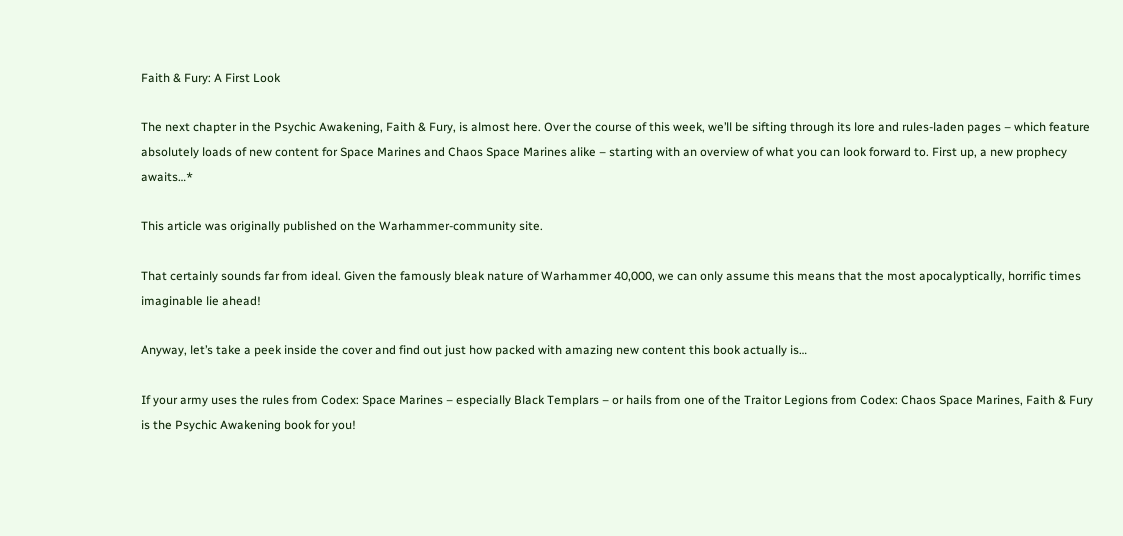Faith & Fury: A First Look

The next chapter in the Psychic Awakening, Faith & Fury, is almost here. Over the course of this week, we’ll be sifting through its lore and rules-laden pages – which feature absolutely loads of new content for Space Marines and Chaos Space Marines alike – starting with an overview of what you can look forward to. First up, a new prophecy awaits…*

This article was originally published on the Warhammer-community site.

That certainly sounds far from ideal. Given the famously bleak nature of Warhammer 40,000, we can only assume this means that the most apocalyptically, horrific times imaginable lie ahead!

Anyway, let’s take a peek inside the cover and find out just how packed with amazing new content this book actually is…

If your army uses the rules from Codex: Space Marines – especially Black Templars – or hails from one of the Traitor Legions from Codex: Chaos Space Marines, Faith & Fury is the Psychic Awakening book for you!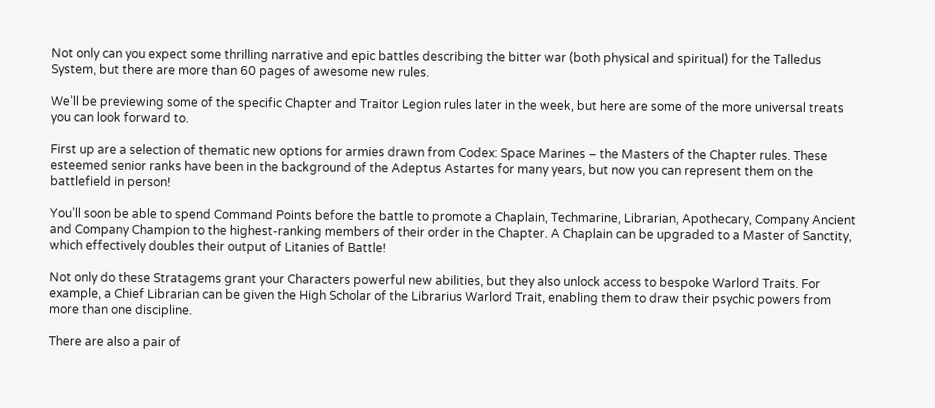Not only can you expect some thrilling narrative and epic battles describing the bitter war (both physical and spiritual) for the Talledus System, but there are more than 60 pages of awesome new rules.

We’ll be previewing some of the specific Chapter and Traitor Legion rules later in the week, but here are some of the more universal treats you can look forward to.

First up are a selection of thematic new options for armies drawn from Codex: Space Marines – the Masters of the Chapter rules. These esteemed senior ranks have been in the background of the Adeptus Astartes for many years, but now you can represent them on the battlefield in person!

You’ll soon be able to spend Command Points before the battle to promote a Chaplain, Techmarine, Librarian, Apothecary, Company Ancient and Company Champion to the highest-ranking members of their order in the Chapter. A Chaplain can be upgraded to a Master of Sanctity, which effectively doubles their output of Litanies of Battle!

Not only do these Stratagems grant your Characters powerful new abilities, but they also unlock access to bespoke Warlord Traits. For example, a Chief Librarian can be given the High Scholar of the Librarius Warlord Trait, enabling them to draw their psychic powers from more than one discipline.

There are also a pair of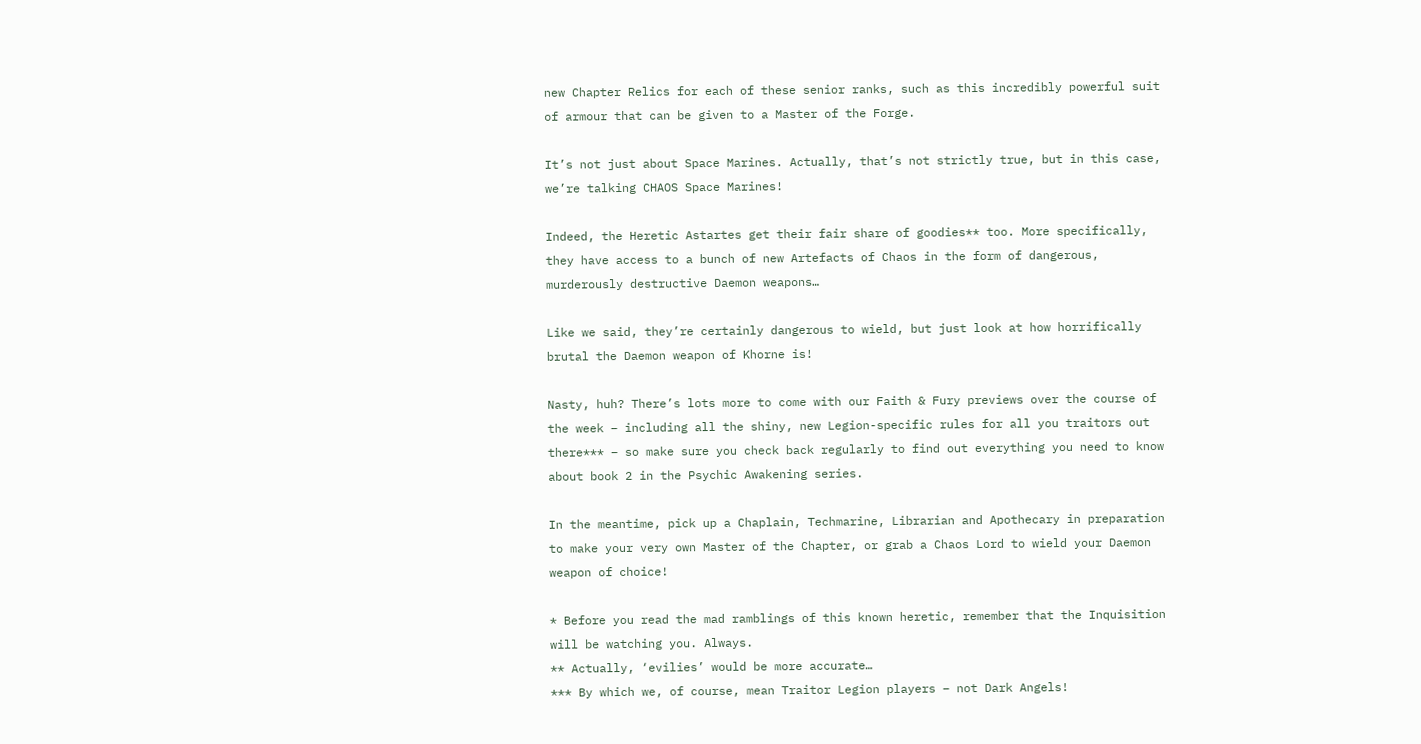new Chapter Relics for each of these senior ranks, such as this incredibly powerful suit of armour that can be given to a Master of the Forge.

It’s not just about Space Marines. Actually, that’s not strictly true, but in this case, we’re talking CHAOS Space Marines!

Indeed, the Heretic Astartes get their fair share of goodies** too. More specifically, they have access to a bunch of new Artefacts of Chaos in the form of dangerous, murderously destructive Daemon weapons…

Like we said, they’re certainly dangerous to wield, but just look at how horrifically brutal the Daemon weapon of Khorne is!

Nasty, huh? There’s lots more to come with our Faith & Fury previews over the course of the week – including all the shiny, new Legion-specific rules for all you traitors out there*** – so make sure you check back regularly to find out everything you need to know about book 2 in the Psychic Awakening series.

In the meantime, pick up a Chaplain, Techmarine, Librarian and Apothecary in preparation to make your very own Master of the Chapter, or grab a Chaos Lord to wield your Daemon weapon of choice!

* Before you read the mad ramblings of this known heretic, remember that the Inquisition will be watching you. Always.
** Actually, ‘evilies’ would be more accurate…
*** By which we, of course, mean Traitor Legion players – not Dark Angels!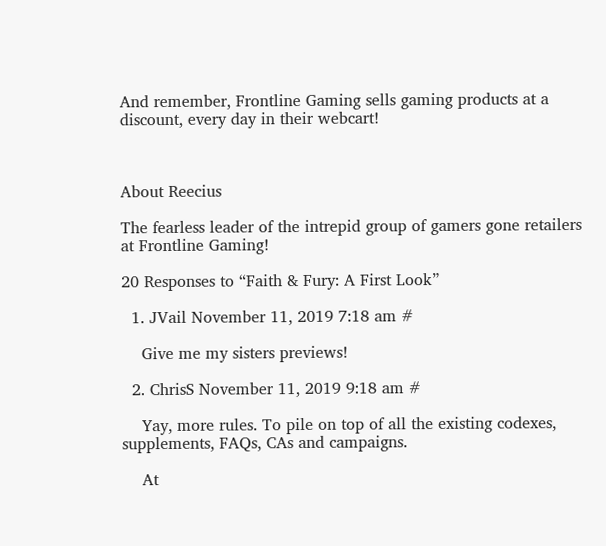And remember, Frontline Gaming sells gaming products at a discount, every day in their webcart!



About Reecius

The fearless leader of the intrepid group of gamers gone retailers at Frontline Gaming!

20 Responses to “Faith & Fury: A First Look”

  1. JVail November 11, 2019 7:18 am #

    Give me my sisters previews!

  2. ChrisS November 11, 2019 9:18 am #

    Yay, more rules. To pile on top of all the existing codexes, supplements, FAQs, CAs and campaigns.

    At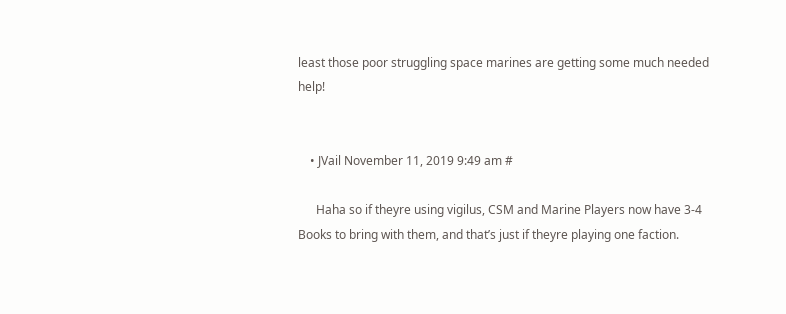least those poor struggling space marines are getting some much needed help!


    • JVail November 11, 2019 9:49 am #

      Haha so if theyre using vigilus, CSM and Marine Players now have 3-4 Books to bring with them, and that’s just if theyre playing one faction.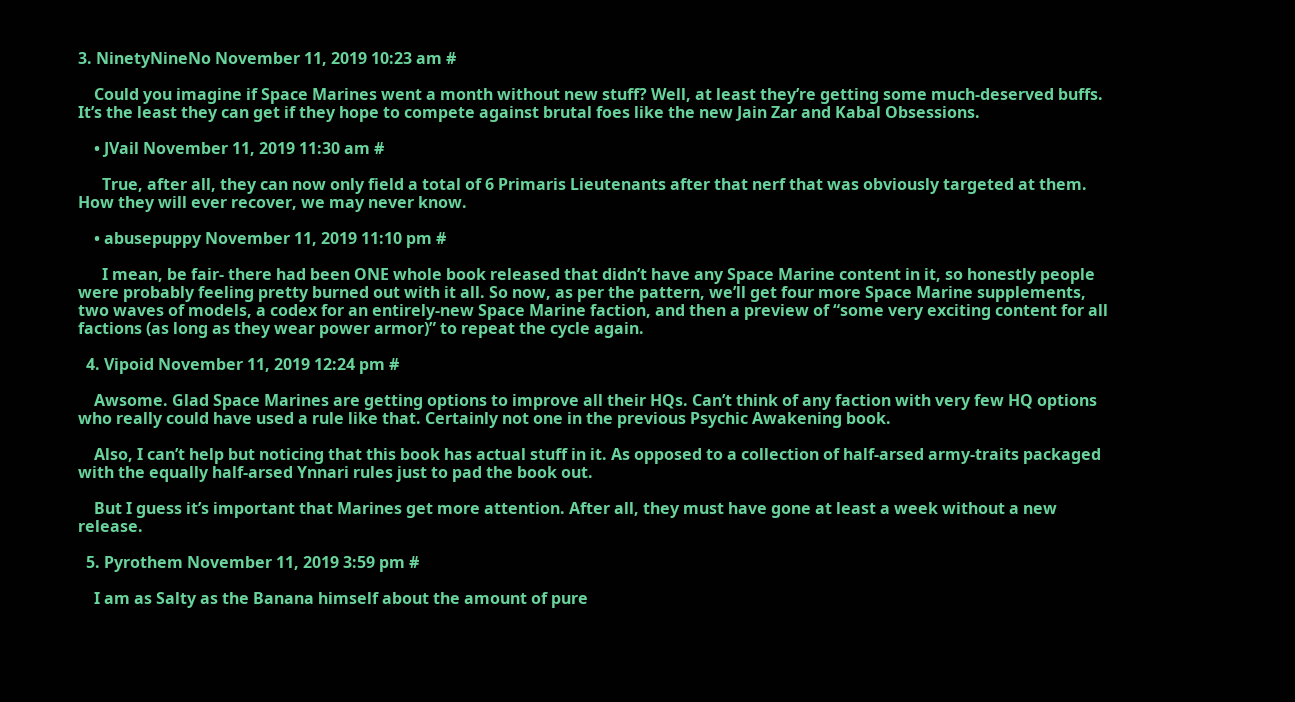3. NinetyNineNo November 11, 2019 10:23 am #

    Could you imagine if Space Marines went a month without new stuff? Well, at least they’re getting some much-deserved buffs. It’s the least they can get if they hope to compete against brutal foes like the new Jain Zar and Kabal Obsessions.

    • JVail November 11, 2019 11:30 am #

      True, after all, they can now only field a total of 6 Primaris Lieutenants after that nerf that was obviously targeted at them. How they will ever recover, we may never know.

    • abusepuppy November 11, 2019 11:10 pm #

      I mean, be fair- there had been ONE whole book released that didn’t have any Space Marine content in it, so honestly people were probably feeling pretty burned out with it all. So now, as per the pattern, we’ll get four more Space Marine supplements, two waves of models, a codex for an entirely-new Space Marine faction, and then a preview of “some very exciting content for all factions (as long as they wear power armor)” to repeat the cycle again.

  4. Vipoid November 11, 2019 12:24 pm #

    Awsome. Glad Space Marines are getting options to improve all their HQs. Can’t think of any faction with very few HQ options who really could have used a rule like that. Certainly not one in the previous Psychic Awakening book.

    Also, I can’t help but noticing that this book has actual stuff in it. As opposed to a collection of half-arsed army-traits packaged with the equally half-arsed Ynnari rules just to pad the book out.

    But I guess it’s important that Marines get more attention. After all, they must have gone at least a week without a new release.

  5. Pyrothem November 11, 2019 3:59 pm #

    I am as Salty as the Banana himself about the amount of pure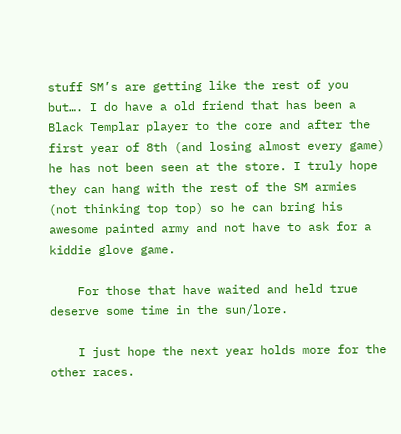stuff SM’s are getting like the rest of you but…. I do have a old friend that has been a Black Templar player to the core and after the first year of 8th (and losing almost every game) he has not been seen at the store. I truly hope they can hang with the rest of the SM armies (not thinking top top) so he can bring his awesome painted army and not have to ask for a kiddie glove game.

    For those that have waited and held true deserve some time in the sun/lore.

    I just hope the next year holds more for the other races.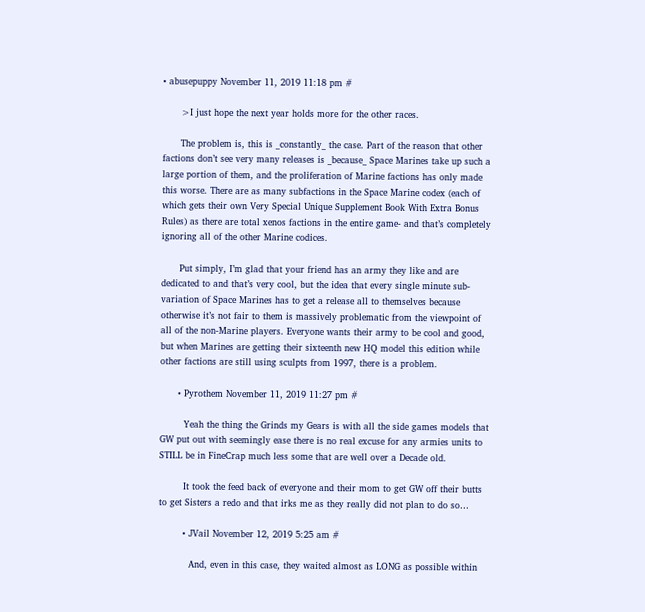• abusepuppy November 11, 2019 11:18 pm #

      >I just hope the next year holds more for the other races.

      The problem is, this is _constantly_ the case. Part of the reason that other factions don’t see very many releases is _because_ Space Marines take up such a large portion of them, and the proliferation of Marine factions has only made this worse. There are as many subfactions in the Space Marine codex (each of which gets their own Very Special Unique Supplement Book With Extra Bonus Rules) as there are total xenos factions in the entire game- and that’s completely ignoring all of the other Marine codices.

      Put simply, I’m glad that your friend has an army they like and are dedicated to and that’s very cool, but the idea that every single minute sub-variation of Space Marines has to get a release all to themselves because otherwise it’s not fair to them is massively problematic from the viewpoint of all of the non-Marine players. Everyone wants their army to be cool and good, but when Marines are getting their sixteenth new HQ model this edition while other factions are still using sculpts from 1997, there is a problem.

      • Pyrothem November 11, 2019 11:27 pm #

        Yeah the thing the Grinds my Gears is with all the side games models that GW put out with seemingly ease there is no real excuse for any armies units to STILL be in FineCrap much less some that are well over a Decade old.

        It took the feed back of everyone and their mom to get GW off their butts to get Sisters a redo and that irks me as they really did not plan to do so…

        • JVail November 12, 2019 5:25 am #

          And, even in this case, they waited almost as LONG as possible within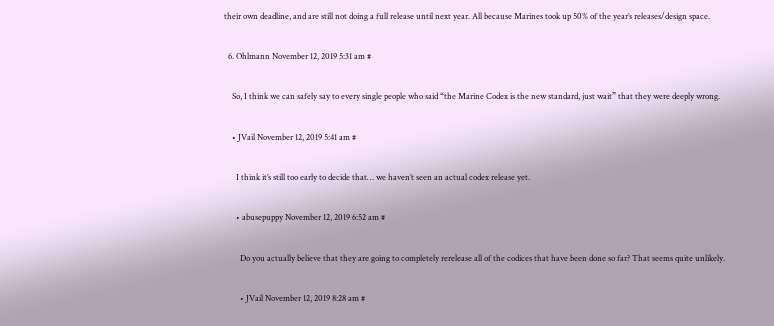their own deadline, and are still not doing a full release until next year. All because Marines took up 50% of the year’s releases/design space.

  6. Ohlmann November 12, 2019 5:31 am #

    So, I think we can safely say to every single people who said “the Marine Codex is the new standard, just wait” that they were deeply wrong.

    • JVail November 12, 2019 5:41 am #

      I think it’s still too early to decide that… we haven’t seen an actual codex release yet.

      • abusepuppy November 12, 2019 6:52 am #

        Do you actually believe that they are going to completely rerelease all of the codices that have been done so far? That seems quite unlikely.

        • JVail November 12, 2019 8:28 am #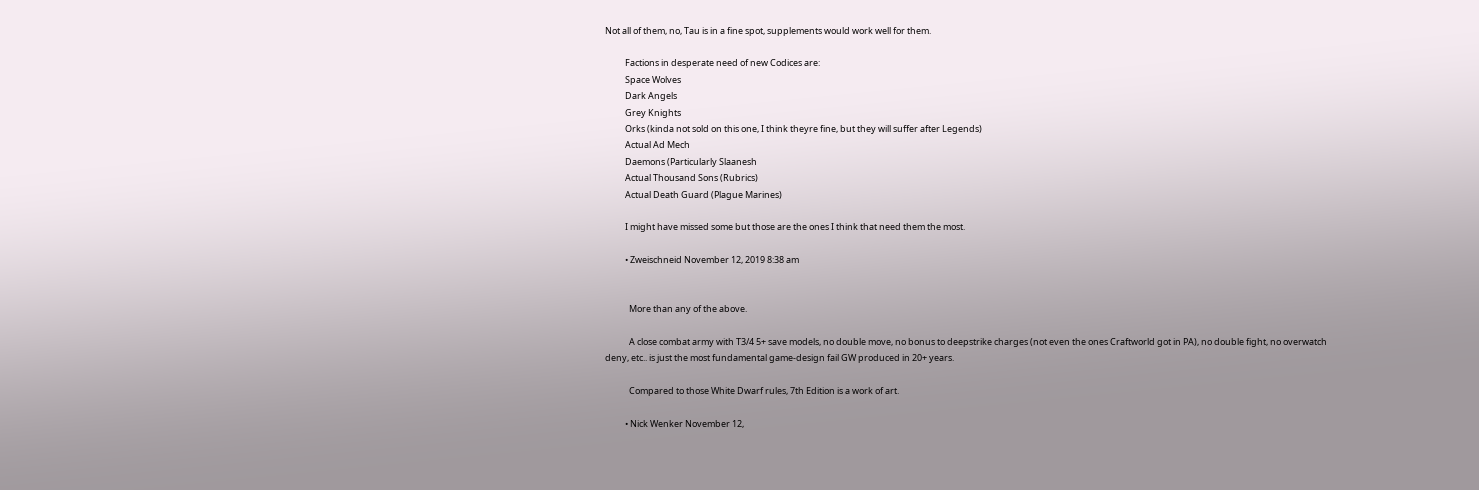Not all of them, no, Tau is in a fine spot, supplements would work well for them.

          Factions in desperate need of new Codices are:
          Space Wolves
          Dark Angels
          Grey Knights
          Orks (kinda not sold on this one, I think theyre fine, but they will suffer after Legends)
          Actual Ad Mech
          Daemons (Particularly Slaanesh
          Actual Thousand Sons (Rubrics)
          Actual Death Guard (Plague Marines)

          I might have missed some but those are the ones I think that need them the most.

          • Zweischneid November 12, 2019 8:38 am


            More than any of the above.

            A close combat army with T3/4 5+ save models, no double move, no bonus to deepstrike charges (not even the ones Craftworld got in PA), no double fight, no overwatch deny, etc.. is just the most fundamental game-design fail GW produced in 20+ years.

            Compared to those White Dwarf rules, 7th Edition is a work of art.

          • Nick Wenker November 12,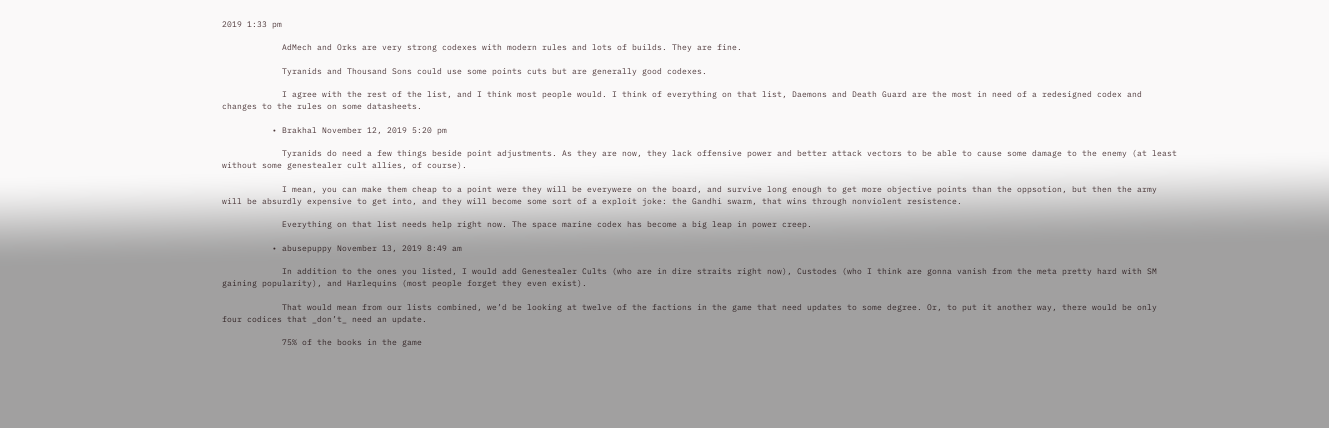2019 1:33 pm

            AdMech and Orks are very strong codexes with modern rules and lots of builds. They are fine.

            Tyranids and Thousand Sons could use some points cuts but are generally good codexes.

            I agree with the rest of the list, and I think most people would. I think of everything on that list, Daemons and Death Guard are the most in need of a redesigned codex and changes to the rules on some datasheets.

          • Brakhal November 12, 2019 5:20 pm

            Tyranids do need a few things beside point adjustments. As they are now, they lack offensive power and better attack vectors to be able to cause some damage to the enemy (at least without some genestealer cult allies, of course).

            I mean, you can make them cheap to a point were they will be everywere on the board, and survive long enough to get more objective points than the oppsotion, but then the army will be absurdly expensive to get into, and they will become some sort of a exploit joke: the Gandhi swarm, that wins through nonviolent resistence.

            Everything on that list needs help right now. The space marine codex has become a big leap in power creep.

          • abusepuppy November 13, 2019 8:49 am

            In addition to the ones you listed, I would add Genestealer Cults (who are in dire straits right now), Custodes (who I think are gonna vanish from the meta pretty hard with SM gaining popularity), and Harlequins (most people forget they even exist).

            That would mean from our lists combined, we’d be looking at twelve of the factions in the game that need updates to some degree. Or, to put it another way, there would be only four codices that _don’t_ need an update.

            75% of the books in the game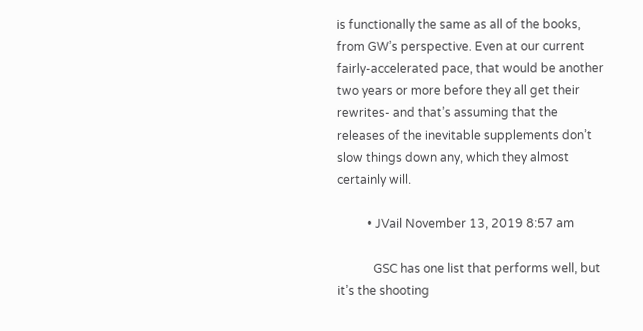is functionally the same as all of the books, from GW’s perspective. Even at our current fairly-accelerated pace, that would be another two years or more before they all get their rewrites- and that’s assuming that the releases of the inevitable supplements don’t slow things down any, which they almost certainly will.

          • JVail November 13, 2019 8:57 am

            GSC has one list that performs well, but it’s the shooting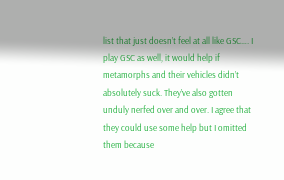list that just doesn’t feel at all like GSC…. I play GSC as well, it would help if metamorphs and their vehicles didn’t absolutely suck. They’ve also gotten unduly nerfed over and over. I agree that they could use some help but I omitted them because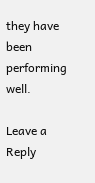they have been performing well.

Leave a Reply